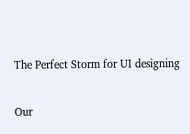The Perfect Storm for UI designing

Our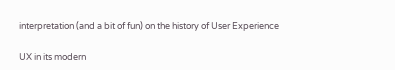interpretation (and a bit of fun) on the history of User Experience

UX in its modern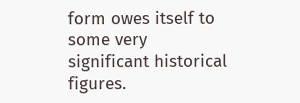form owes itself to some very significant historical figures.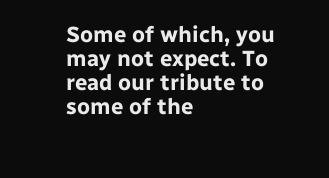Some of which, you may not expect. To read our tribute to some of the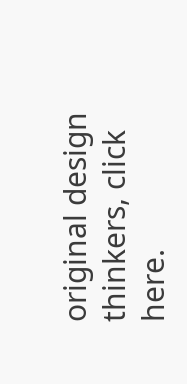original design thinkers, click here.